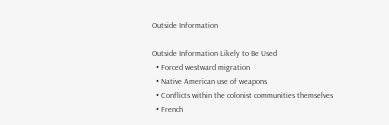Outside Information

Outside Information Likely to Be Used
  • Forced westward migration
  • Native American use of weapons
  • Conflicts within the colonist communities themselves
  • French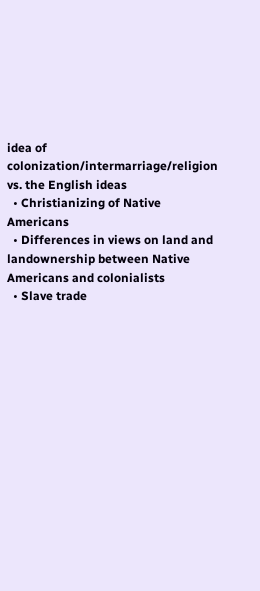idea of colonization/intermarriage/religion vs. the English ideas
  • Christianizing of Native Americans
  • Differences in views on land and landownership between Native Americans and colonialists
  • Slave trade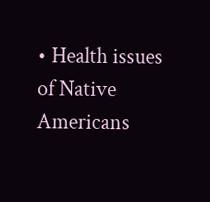• Health issues of Native Americans